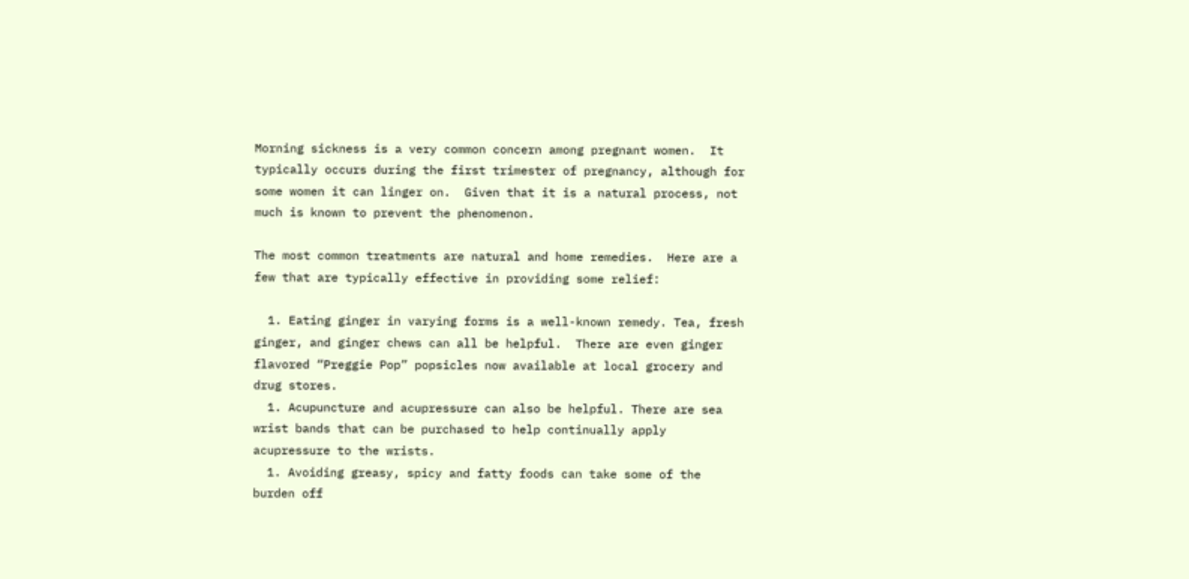Morning sickness is a very common concern among pregnant women.  It typically occurs during the first trimester of pregnancy, although for some women it can linger on.  Given that it is a natural process, not much is known to prevent the phenomenon.

The most common treatments are natural and home remedies.  Here are a few that are typically effective in providing some relief:

  1. Eating ginger in varying forms is a well-known remedy. Tea, fresh ginger, and ginger chews can all be helpful.  There are even ginger flavored “Preggie Pop” popsicles now available at local grocery and drug stores.
  1. Acupuncture and acupressure can also be helpful. There are sea wrist bands that can be purchased to help continually apply acupressure to the wrists.
  1. Avoiding greasy, spicy and fatty foods can take some of the burden off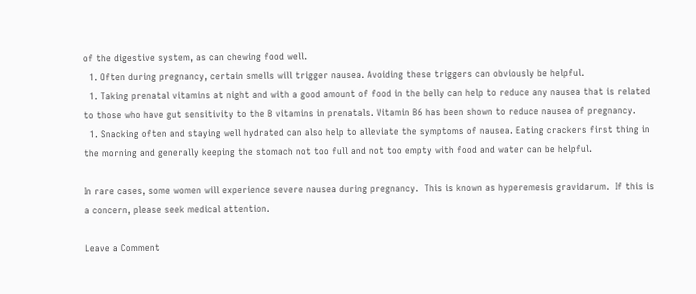of the digestive system, as can chewing food well.
  1. Often during pregnancy, certain smells will trigger nausea. Avoiding these triggers can obviously be helpful.
  1. Taking prenatal vitamins at night and with a good amount of food in the belly can help to reduce any nausea that is related to those who have gut sensitivity to the B vitamins in prenatals. Vitamin B6 has been shown to reduce nausea of pregnancy.
  1. Snacking often and staying well hydrated can also help to alleviate the symptoms of nausea. Eating crackers first thing in the morning and generally keeping the stomach not too full and not too empty with food and water can be helpful.

In rare cases, some women will experience severe nausea during pregnancy.  This is known as hyperemesis gravidarum.  If this is a concern, please seek medical attention.

Leave a Comment